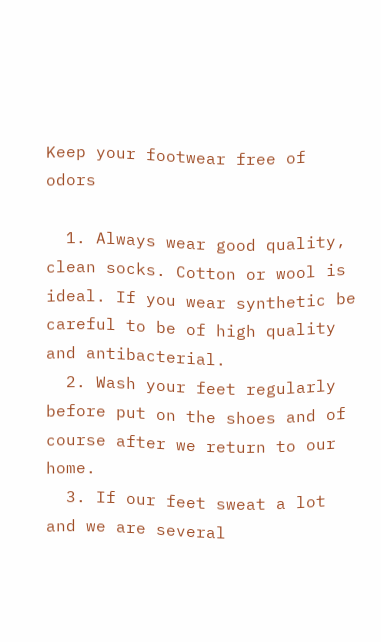Keep your footwear free of odors

  1. Always wear good quality, clean socks. Cotton or wool is ideal. If you wear synthetic be careful to be of high quality and antibacterial.
  2. Wash your feet regularly before put on the shoes and of course after we return to our home.
  3. If our feet sweat a lot and we are several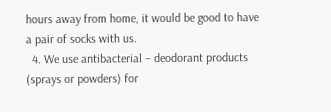hours away from home, it would be good to have a pair of socks with us.
  4. We use antibacterial – deodorant products (sprays or powders) for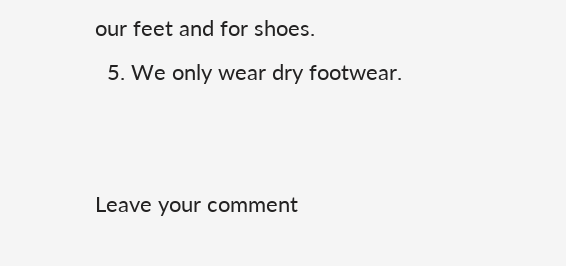our feet and for shoes.
  5. We only wear dry footwear.


Leave your comment